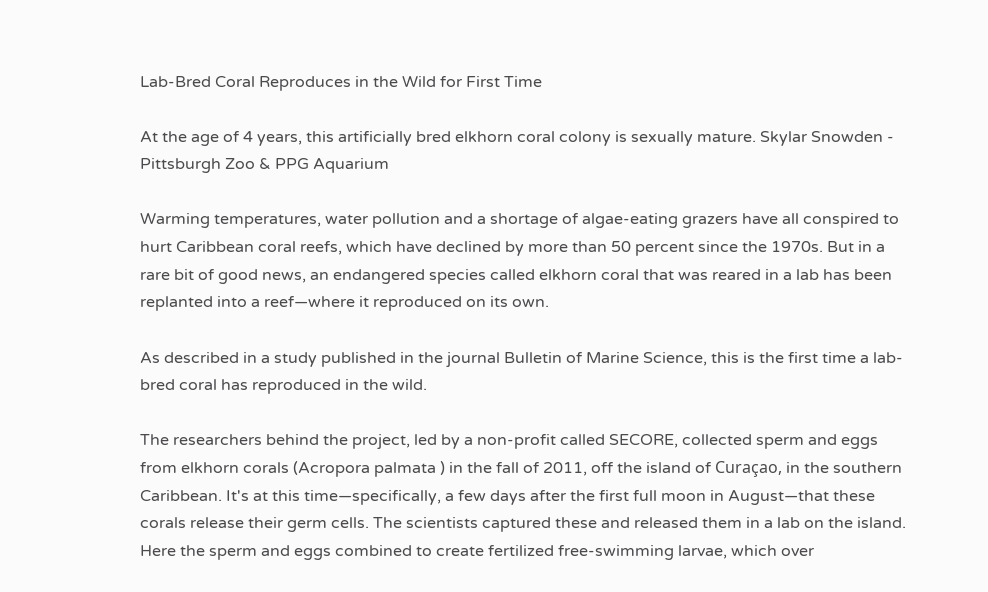Lab-Bred Coral Reproduces in the Wild for First Time

At the age of 4 years, this artificially bred elkhorn coral colony is sexually mature. Skylar Snowden - Pittsburgh Zoo & PPG Aquarium

Warming temperatures, water pollution and a shortage of algae-eating grazers have all conspired to hurt Caribbean coral reefs, which have declined by more than 50 percent since the 1970s. But in a rare bit of good news, an endangered species called elkhorn coral that was reared in a lab has been replanted into a reef—where it reproduced on its own.

As described in a study published in the journal Bulletin of Marine Science, this is the first time a lab-bred coral has reproduced in the wild.

The researchers behind the project, led by a non-profit called SECORE, collected sperm and eggs from elkhorn corals (Acropora palmata ) in the fall of 2011, off the island of Curaçao, in the southern Caribbean. It's at this time—specifically, a few days after the first full moon in August—that these corals release their germ cells. The scientists captured these and released them in a lab on the island. Here the sperm and eggs combined to create fertilized free-swimming larvae, which over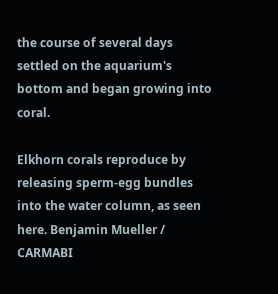the course of several days settled on the aquarium's bottom and began growing into coral.

Elkhorn corals reproduce by releasing sperm-egg bundles into the water column, as seen here. Benjamin Mueller / CARMABI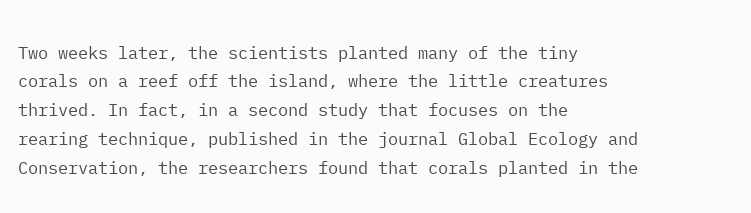Two weeks later, the scientists planted many of the tiny corals on a reef off the island, where the little creatures thrived. In fact, in a second study that focuses on the rearing technique, published in the journal Global Ecology and Conservation, the researchers found that corals planted in the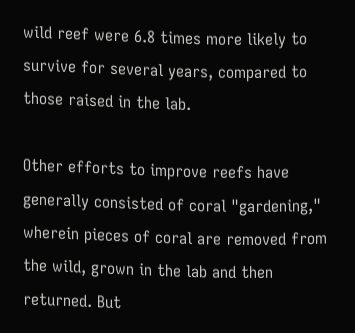wild reef were 6.8 times more likely to survive for several years, compared to those raised in the lab.

Other efforts to improve reefs have generally consisted of coral "gardening," wherein pieces of coral are removed from the wild, grown in the lab and then returned. But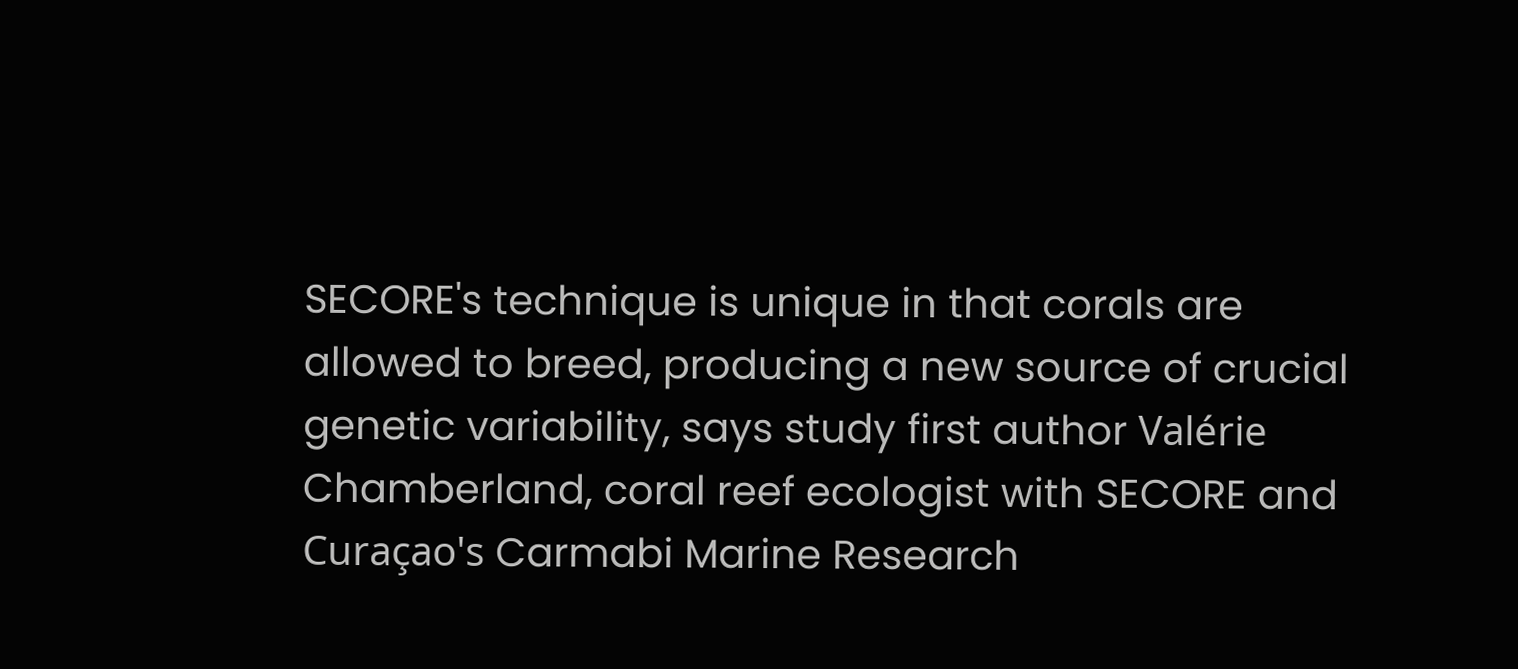SECORE's technique is unique in that corals are allowed to breed, producing a new source of crucial genetic variability, says study first author Valérie Chamberland, coral reef ecologist with SECORE and Curaçao's Carmabi Marine Research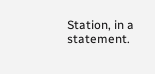Station, in a statement.